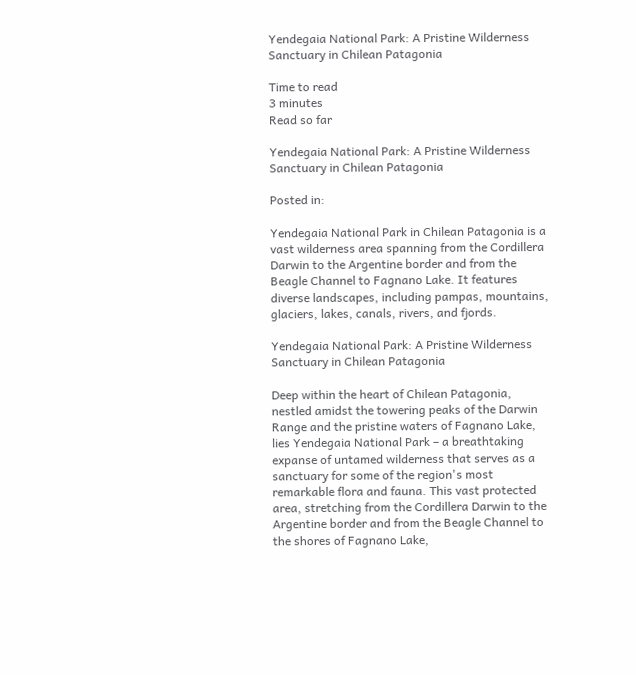Yendegaia National Park: A Pristine Wilderness Sanctuary in Chilean Patagonia

Time to read
3 minutes
Read so far

Yendegaia National Park: A Pristine Wilderness Sanctuary in Chilean Patagonia

Posted in:

Yendegaia National Park in Chilean Patagonia is a vast wilderness area spanning from the Cordillera Darwin to the Argentine border and from the Beagle Channel to Fagnano Lake. It features diverse landscapes, including pampas, mountains, glaciers, lakes, canals, rivers, and fjords.

Yendegaia National Park: A Pristine Wilderness Sanctuary in Chilean Patagonia

Deep within the heart of Chilean Patagonia, nestled amidst the towering peaks of the Darwin Range and the pristine waters of Fagnano Lake, lies Yendegaia National Park – a breathtaking expanse of untamed wilderness that serves as a sanctuary for some of the region's most remarkable flora and fauna. This vast protected area, stretching from the Cordillera Darwin to the Argentine border and from the Beagle Channel to the shores of Fagnano Lake,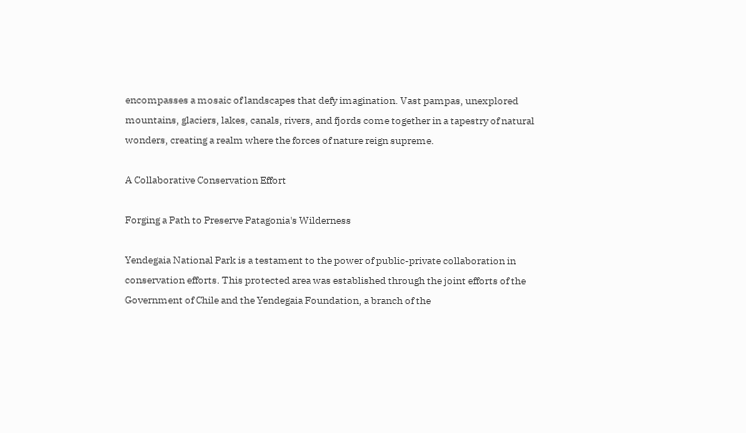encompasses a mosaic of landscapes that defy imagination. Vast pampas, unexplored mountains, glaciers, lakes, canals, rivers, and fjords come together in a tapestry of natural wonders, creating a realm where the forces of nature reign supreme.

A Collaborative Conservation Effort

Forging a Path to Preserve Patagonia's Wilderness

Yendegaia National Park is a testament to the power of public-private collaboration in conservation efforts. This protected area was established through the joint efforts of the Government of Chile and the Yendegaia Foundation, a branch of the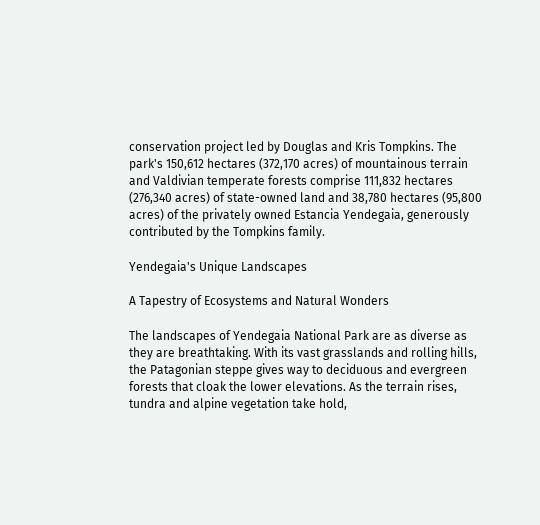conservation project led by Douglas and Kris Tompkins. The park's 150,612 hectares (372,170 acres) of mountainous terrain and Valdivian temperate forests comprise 111,832 hectares (276,340 acres) of state-owned land and 38,780 hectares (95,800 acres) of the privately owned Estancia Yendegaia, generously contributed by the Tompkins family.

Yendegaia's Unique Landscapes

A Tapestry of Ecosystems and Natural Wonders

The landscapes of Yendegaia National Park are as diverse as they are breathtaking. With its vast grasslands and rolling hills, the Patagonian steppe gives way to deciduous and evergreen forests that cloak the lower elevations. As the terrain rises, tundra and alpine vegetation take hold,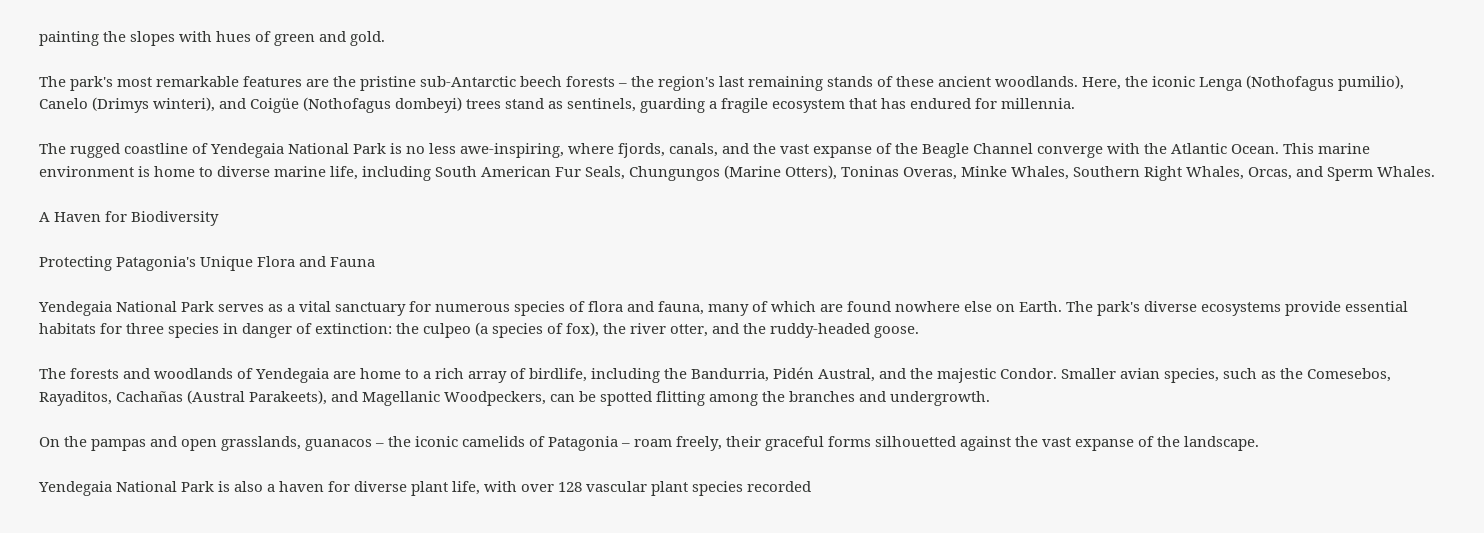painting the slopes with hues of green and gold.

The park's most remarkable features are the pristine sub-Antarctic beech forests – the region's last remaining stands of these ancient woodlands. Here, the iconic Lenga (Nothofagus pumilio), Canelo (Drimys winteri), and Coigüe (Nothofagus dombeyi) trees stand as sentinels, guarding a fragile ecosystem that has endured for millennia.

The rugged coastline of Yendegaia National Park is no less awe-inspiring, where fjords, canals, and the vast expanse of the Beagle Channel converge with the Atlantic Ocean. This marine environment is home to diverse marine life, including South American Fur Seals, Chungungos (Marine Otters), Toninas Overas, Minke Whales, Southern Right Whales, Orcas, and Sperm Whales.

A Haven for Biodiversity

Protecting Patagonia's Unique Flora and Fauna

Yendegaia National Park serves as a vital sanctuary for numerous species of flora and fauna, many of which are found nowhere else on Earth. The park's diverse ecosystems provide essential habitats for three species in danger of extinction: the culpeo (a species of fox), the river otter, and the ruddy-headed goose.

The forests and woodlands of Yendegaia are home to a rich array of birdlife, including the Bandurria, Pidén Austral, and the majestic Condor. Smaller avian species, such as the Comesebos, Rayaditos, Cachañas (Austral Parakeets), and Magellanic Woodpeckers, can be spotted flitting among the branches and undergrowth.

On the pampas and open grasslands, guanacos – the iconic camelids of Patagonia – roam freely, their graceful forms silhouetted against the vast expanse of the landscape.

Yendegaia National Park is also a haven for diverse plant life, with over 128 vascular plant species recorded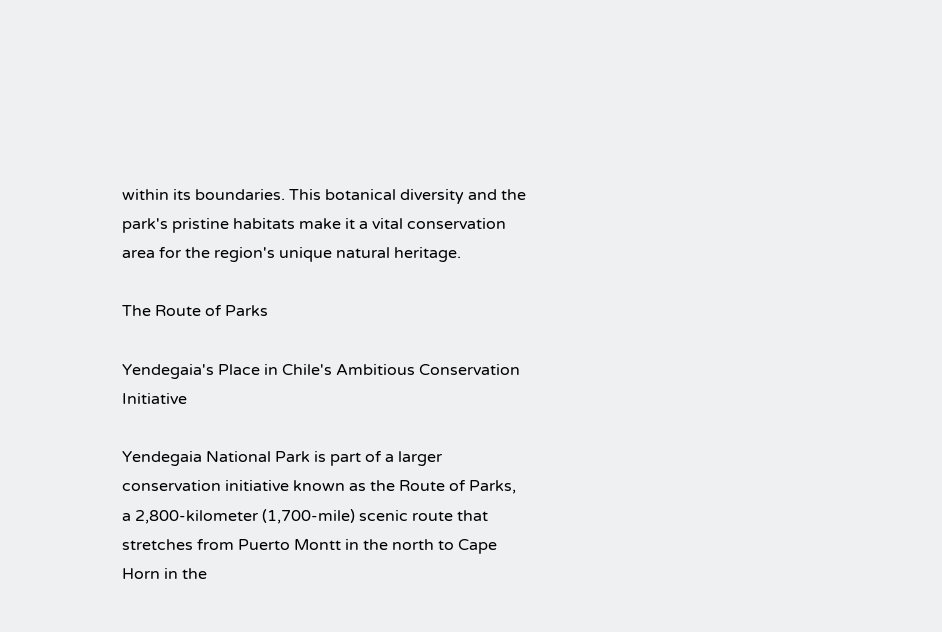within its boundaries. This botanical diversity and the park's pristine habitats make it a vital conservation area for the region's unique natural heritage.

The Route of Parks

Yendegaia's Place in Chile's Ambitious Conservation Initiative

Yendegaia National Park is part of a larger conservation initiative known as the Route of Parks, a 2,800-kilometer (1,700-mile) scenic route that stretches from Puerto Montt in the north to Cape Horn in the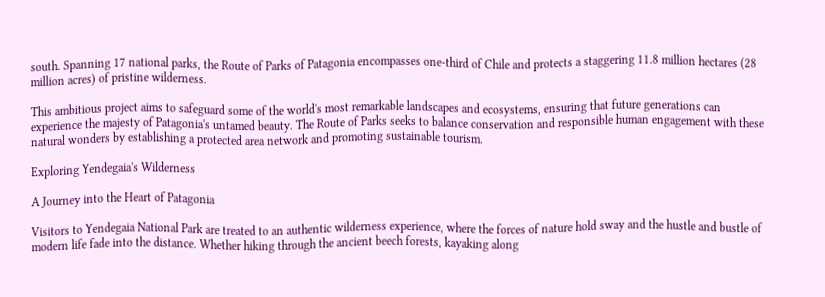south. Spanning 17 national parks, the Route of Parks of Patagonia encompasses one-third of Chile and protects a staggering 11.8 million hectares (28 million acres) of pristine wilderness.

This ambitious project aims to safeguard some of the world's most remarkable landscapes and ecosystems, ensuring that future generations can experience the majesty of Patagonia's untamed beauty. The Route of Parks seeks to balance conservation and responsible human engagement with these natural wonders by establishing a protected area network and promoting sustainable tourism.

Exploring Yendegaia's Wilderness

A Journey into the Heart of Patagonia

Visitors to Yendegaia National Park are treated to an authentic wilderness experience, where the forces of nature hold sway and the hustle and bustle of modern life fade into the distance. Whether hiking through the ancient beech forests, kayaking along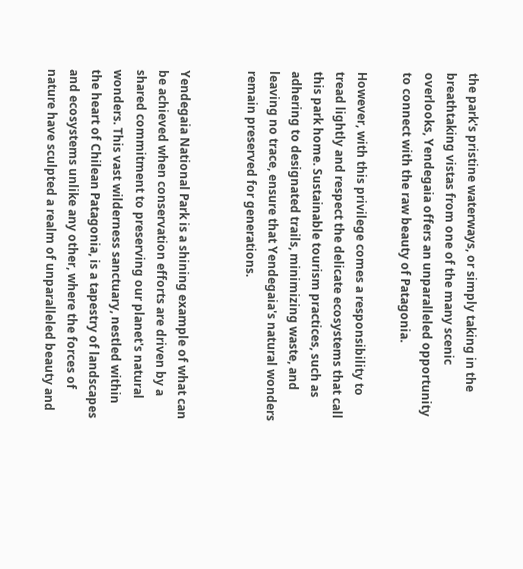the park's pristine waterways, or simply taking in the breathtaking vistas from one of the many scenic overlooks, Yendegaia offers an unparalleled opportunity to connect with the raw beauty of Patagonia.

However, with this privilege comes a responsibility to tread lightly and respect the delicate ecosystems that call this park home. Sustainable tourism practices, such as adhering to designated trails, minimizing waste, and leaving no trace, ensure that Yendegaia's natural wonders remain preserved for generations.


Yendegaia National Park is a shining example of what can be achieved when conservation efforts are driven by a shared commitment to preserving our planet's natural wonders. This vast wilderness sanctuary, nestled within the heart of Chilean Patagonia, is a tapestry of landscapes and ecosystems unlike any other, where the forces of nature have sculpted a realm of unparalleled beauty and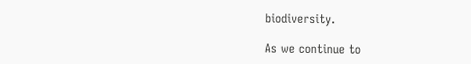biodiversity.

As we continue to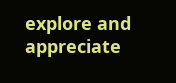explore and appreciate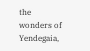the wonders of Yendegaia,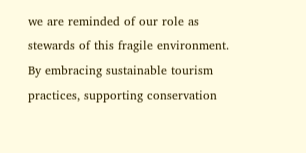we are reminded of our role as stewards of this fragile environment. By embracing sustainable tourism practices, supporting conservation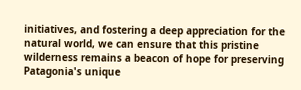initiatives, and fostering a deep appreciation for the natural world, we can ensure that this pristine wilderness remains a beacon of hope for preserving Patagonia's unique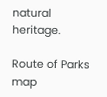natural heritage.

Route of Parks map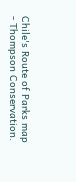Chile's Route of Parks map - Thompson Conservation.